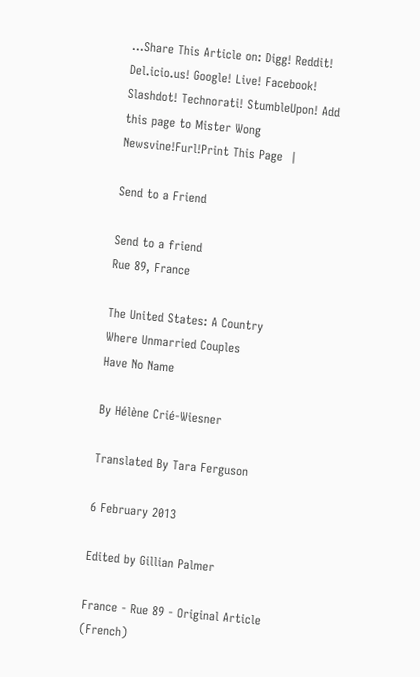...Share This Article on: Digg! Reddit! Del.icio.us! Google! Live! Facebook! Slashdot! Technorati! StumbleUpon! Add this page to Mister Wong Newsvine!Furl!Print This Page  |

Send to a Friend

Send to a friend
Rue 89, France

The United States: A Country
Where Unmarried Couples
Have No Name

By Hélène Crié-Wiesner

Translated By Tara Ferguson

6 February 2013

Edited by Gillian Palmer

France - Rue 89 - Original Article (French)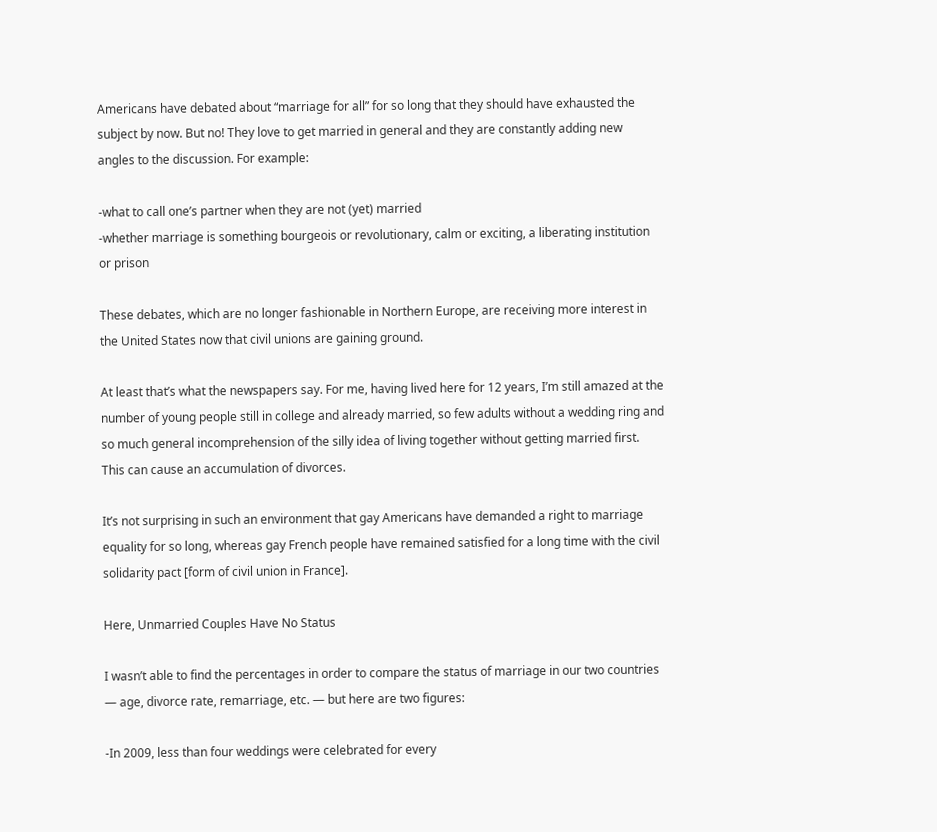Americans have debated about “marriage for all” for so long that they should have exhausted the subject by now. But no! They love to get married in general and they are constantly adding new angles to the discussion. For example:

-what to call one’s partner when they are not (yet) married
-whether marriage is something bourgeois or revolutionary, calm or exciting, a liberating institution or prison

These debates, which are no longer fashionable in Northern Europe, are receiving more interest in the United States now that civil unions are gaining ground.

At least that’s what the newspapers say. For me, having lived here for 12 years, I’m still amazed at the number of young people still in college and already married, so few adults without a wedding ring and so much general incomprehension of the silly idea of living together without getting married first. This can cause an accumulation of divorces.

It’s not surprising in such an environment that gay Americans have demanded a right to marriage equality for so long, whereas gay French people have remained satisfied for a long time with the civil solidarity pact [form of civil union in France].

Here, Unmarried Couples Have No Status

I wasn’t able to find the percentages in order to compare the status of marriage in our two countries — age, divorce rate, remarriage, etc. — but here are two figures:

-In 2009, less than four weddings were celebrated for every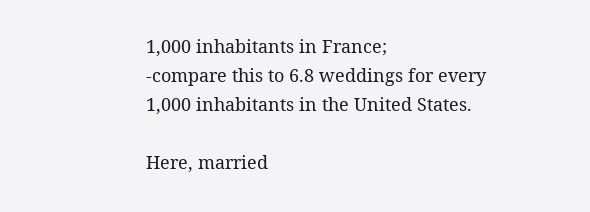1,000 inhabitants in France;
-compare this to 6.8 weddings for every 1,000 inhabitants in the United States.

Here, married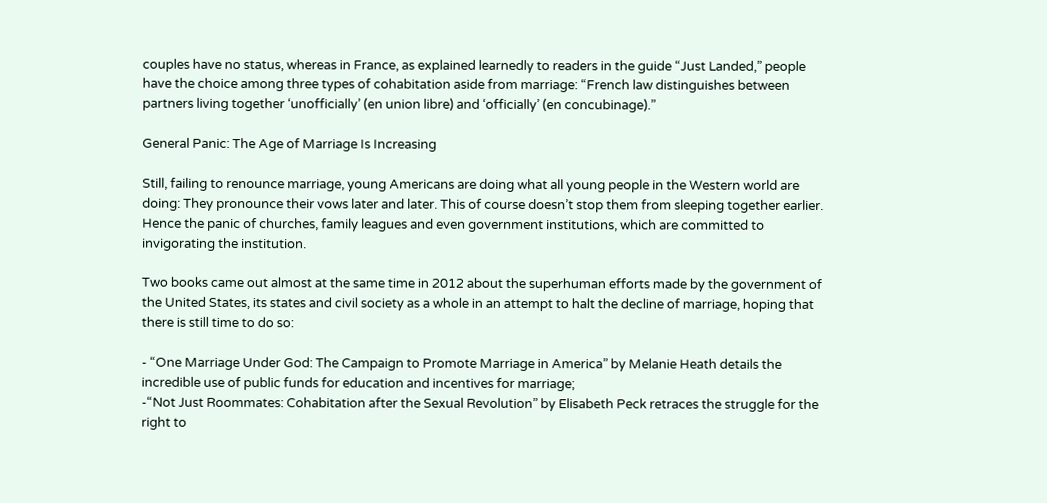couples have no status, whereas in France, as explained learnedly to readers in the guide “Just Landed,” people have the choice among three types of cohabitation aside from marriage: “French law distinguishes between partners living together ‘unofficially’ (en union libre) and ‘officially’ (en concubinage).”

General Panic: The Age of Marriage Is Increasing

Still, failing to renounce marriage, young Americans are doing what all young people in the Western world are doing: They pronounce their vows later and later. This of course doesn’t stop them from sleeping together earlier. Hence the panic of churches, family leagues and even government institutions, which are committed to invigorating the institution.

Two books came out almost at the same time in 2012 about the superhuman efforts made by the government of the United States, its states and civil society as a whole in an attempt to halt the decline of marriage, hoping that there is still time to do so:

- “One Marriage Under God: The Campaign to Promote Marriage in America” by Melanie Heath details the incredible use of public funds for education and incentives for marriage;
-“Not Just Roommates: Cohabitation after the Sexual Revolution” by Elisabeth Peck retraces the struggle for the right to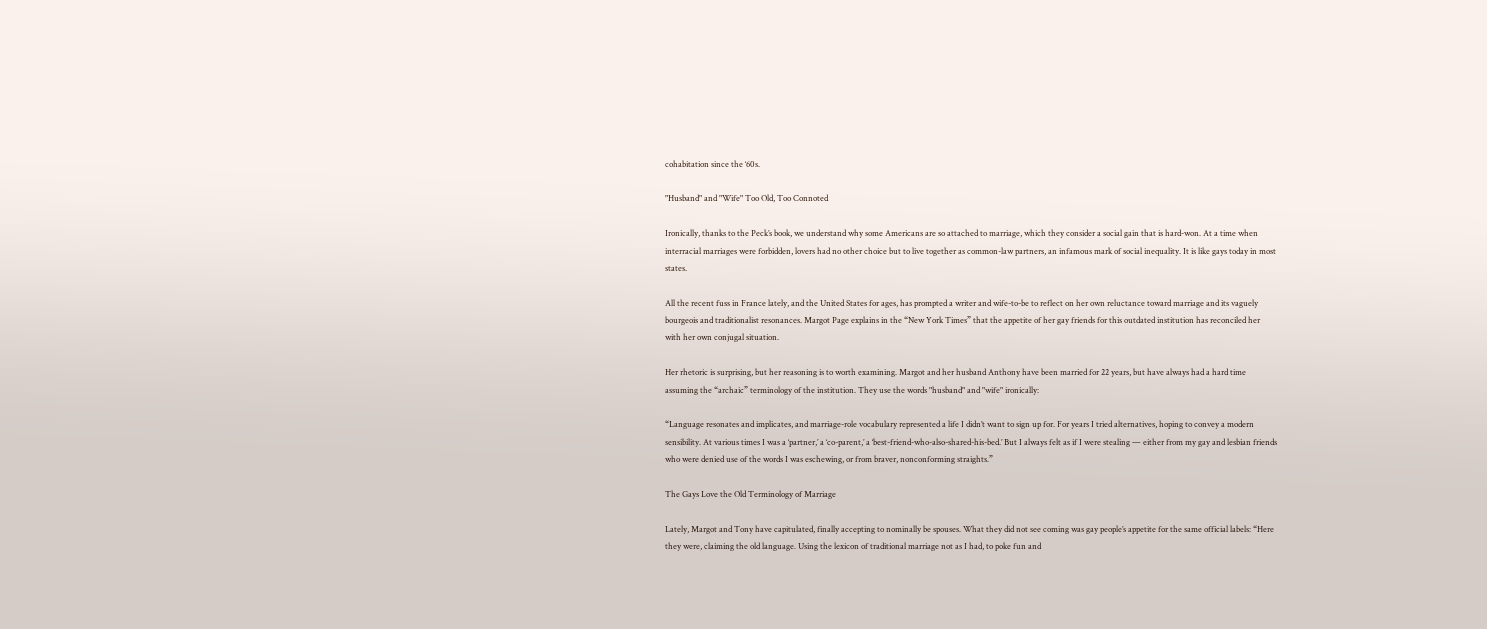cohabitation since the ‘60s.

"Husband" and "Wife" Too Old, Too Connoted

Ironically, thanks to the Peck’s book, we understand why some Americans are so attached to marriage, which they consider a social gain that is hard-won. At a time when interracial marriages were forbidden, lovers had no other choice but to live together as common-law partners, an infamous mark of social inequality. It is like gays today in most states.

All the recent fuss in France lately, and the United States for ages, has prompted a writer and wife-to-be to reflect on her own reluctance toward marriage and its vaguely bourgeois and traditionalist resonances. Margot Page explains in the “New York Times” that the appetite of her gay friends for this outdated institution has reconciled her with her own conjugal situation.

Her rhetoric is surprising, but her reasoning is to worth examining. Margot and her husband Anthony have been married for 22 years, but have always had a hard time assuming the “archaic” terminology of the institution. They use the words "husband" and "wife" ironically:

“Language resonates and implicates, and marriage-role vocabulary represented a life I didn’t want to sign up for. For years I tried alternatives, hoping to convey a modern sensibility. At various times I was a ‘partner,’ a ‘co-parent,’ a ‘best-friend-who-also-shared-his-bed.’ But I always felt as if I were stealing — either from my gay and lesbian friends who were denied use of the words I was eschewing, or from braver, nonconforming straights.”

The Gays Love the Old Terminology of Marriage

Lately, Margot and Tony have capitulated, finally accepting to nominally be spouses. What they did not see coming was gay people’s appetite for the same official labels: “Here they were, claiming the old language. Using the lexicon of traditional marriage not as I had, to poke fun and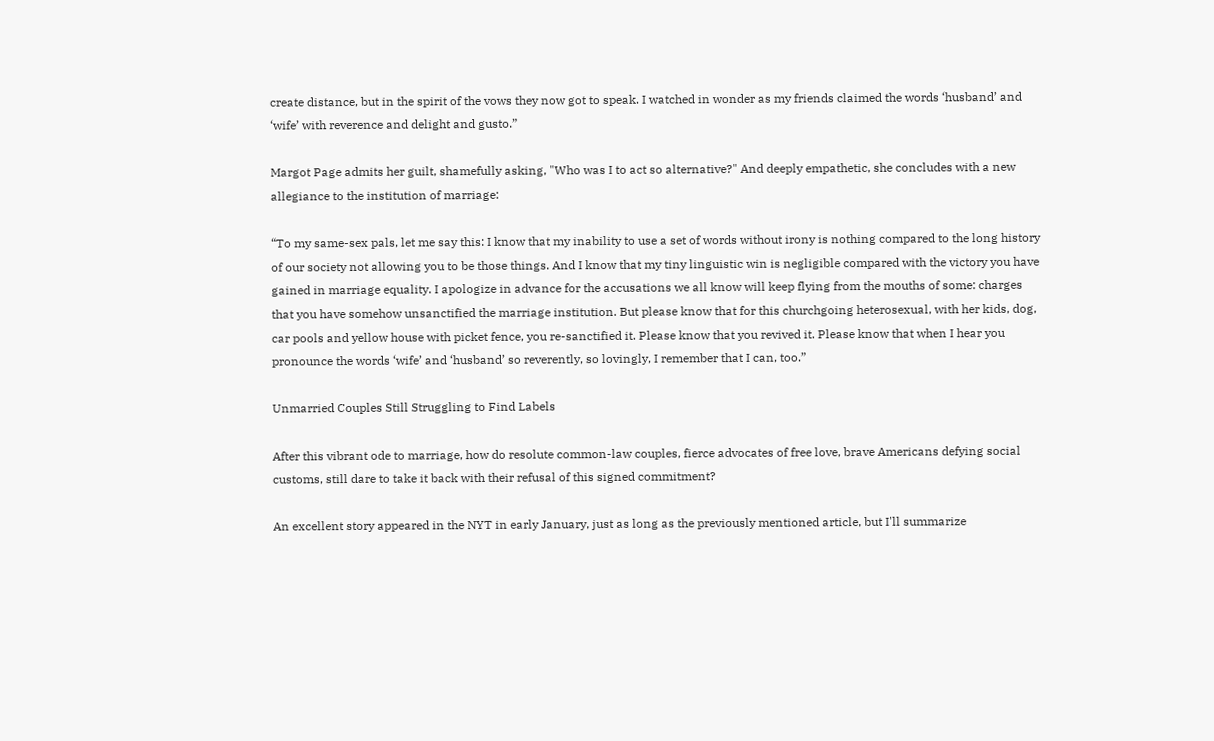create distance, but in the spirit of the vows they now got to speak. I watched in wonder as my friends claimed the words ‘husband’ and ‘wife’ with reverence and delight and gusto.”

Margot Page admits her guilt, shamefully asking, "Who was I to act so alternative?" And deeply empathetic, she concludes with a new allegiance to the institution of marriage:

“To my same-sex pals, let me say this: I know that my inability to use a set of words without irony is nothing compared to the long history of our society not allowing you to be those things. And I know that my tiny linguistic win is negligible compared with the victory you have gained in marriage equality. I apologize in advance for the accusations we all know will keep flying from the mouths of some: charges that you have somehow unsanctified the marriage institution. But please know that for this churchgoing heterosexual, with her kids, dog, car pools and yellow house with picket fence, you re-sanctified it. Please know that you revived it. Please know that when I hear you pronounce the words ‘wife’ and ‘husband’ so reverently, so lovingly, I remember that I can, too.”

Unmarried Couples Still Struggling to Find Labels

After this vibrant ode to marriage, how do resolute common-law couples, fierce advocates of free love, brave Americans defying social customs, still dare to take it back with their refusal of this signed commitment?

An excellent story appeared in the NYT in early January, just as long as the previously mentioned article, but I'll summarize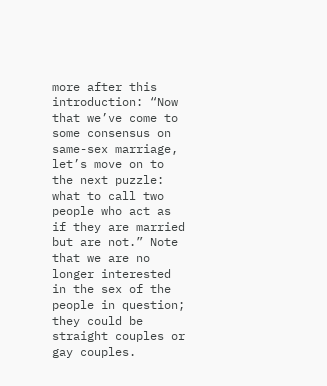more after this introduction: “Now that we’ve come to some consensus on same-sex marriage, let’s move on to the next puzzle: what to call two people who act as if they are married but are not.” Note that we are no longer interested in the sex of the people in question; they could be straight couples or gay couples.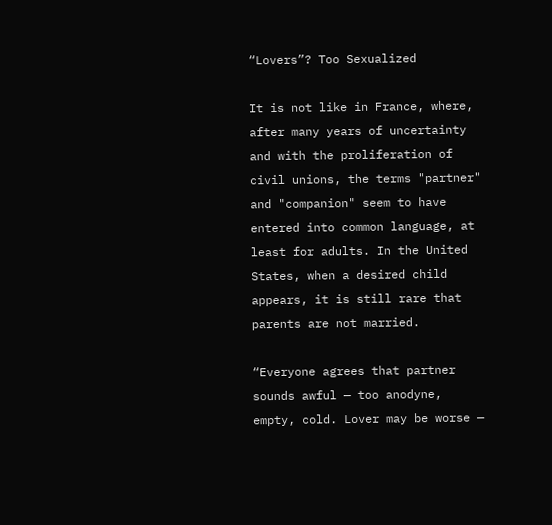“Lovers”? Too Sexualized

It is not like in France, where, after many years of uncertainty and with the proliferation of civil unions, the terms "partner" and "companion" seem to have entered into common language, at least for adults. In the United States, when a desired child appears, it is still rare that parents are not married.

“Everyone agrees that partner sounds awful — too anodyne, empty, cold. Lover may be worse —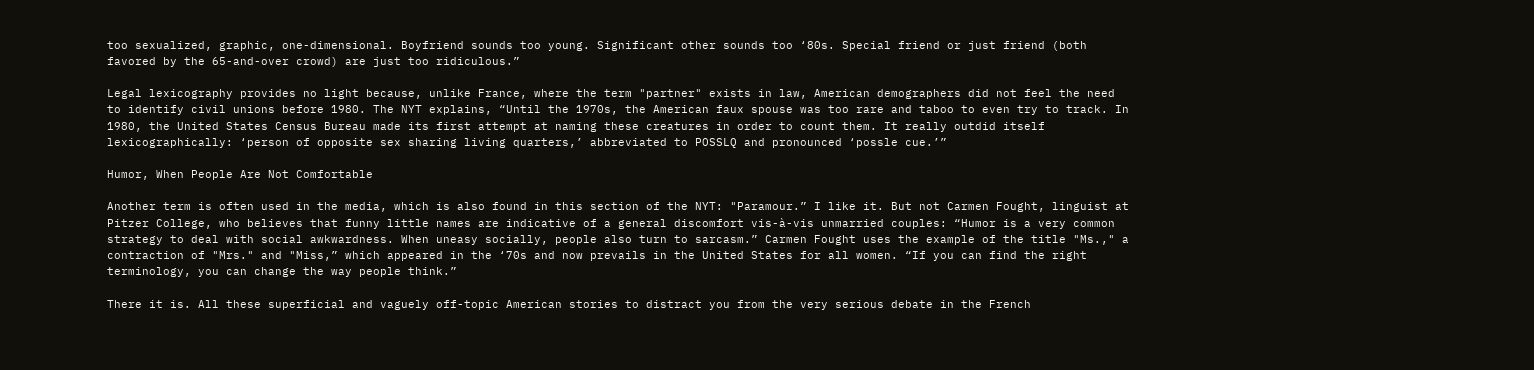too sexualized, graphic, one-dimensional. Boyfriend sounds too young. Significant other sounds too ‘80s. Special friend or just friend (both favored by the 65-and-over crowd) are just too ridiculous.”

Legal lexicography provides no light because, unlike France, where the term "partner" exists in law, American demographers did not feel the need to identify civil unions before 1980. The NYT explains, “Until the 1970s, the American faux spouse was too rare and taboo to even try to track. In 1980, the United States Census Bureau made its first attempt at naming these creatures in order to count them. It really outdid itself lexicographically: ‘person of opposite sex sharing living quarters,’ abbreviated to POSSLQ and pronounced ‘possle cue.’”

Humor, When People Are Not Comfortable

Another term is often used in the media, which is also found in this section of the NYT: "Paramour.” I like it. But not Carmen Fought, linguist at Pitzer College, who believes that funny little names are indicative of a general discomfort vis-à-vis unmarried couples: “Humor is a very common strategy to deal with social awkwardness. When uneasy socially, people also turn to sarcasm.” Carmen Fought uses the example of the title "Ms.," a contraction of "Mrs." and "Miss,” which appeared in the ‘70s and now prevails in the United States for all women. “If you can find the right terminology, you can change the way people think.”

There it is. All these superficial and vaguely off-topic American stories to distract you from the very serious debate in the French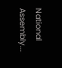National Assembly...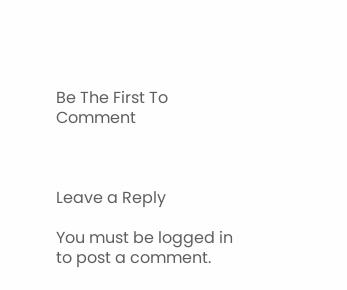Be The First To Comment



Leave a Reply

You must be logged in to post a comment.